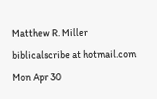Matthew R. Miller biblicalscribe at hotmail.com
Mon Apr 30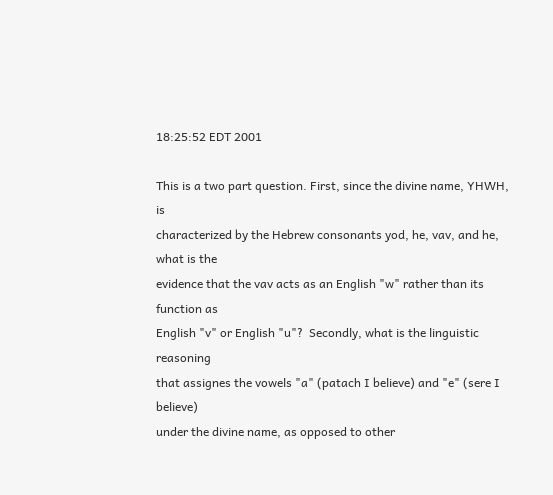18:25:52 EDT 2001

This is a two part question. First, since the divine name, YHWH, is
characterized by the Hebrew consonants yod, he, vav, and he, what is the
evidence that the vav acts as an English "w" rather than its function as
English "v" or English "u"?  Secondly, what is the linguistic reasoning
that assignes the vowels "a" (patach I believe) and "e" (sere I believe)
under the divine name, as opposed to other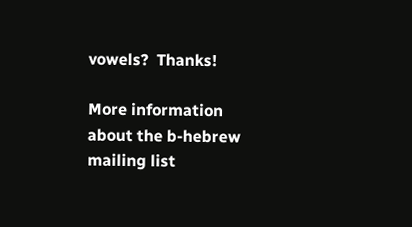vowels?  Thanks!

More information about the b-hebrew mailing list